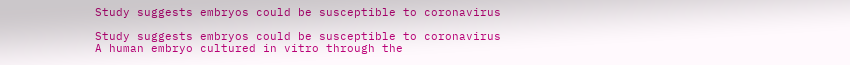Study suggests embryos could be susceptible to coronavirus

Study suggests embryos could be susceptible to coronavirus
A human embryo cultured in vitro through the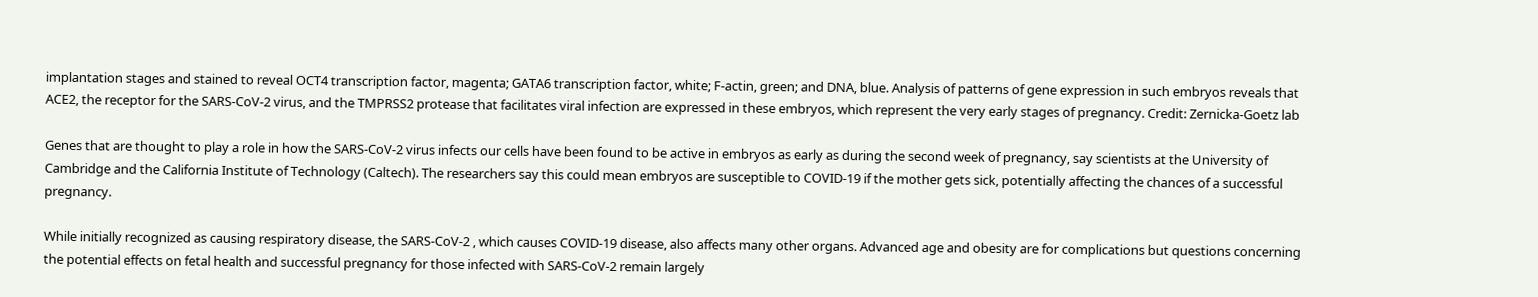implantation stages and stained to reveal OCT4 transcription factor, magenta; GATA6 transcription factor, white; F-actin, green; and DNA, blue. Analysis of patterns of gene expression in such embryos reveals that ACE2, the receptor for the SARS-CoV-2 virus, and the TMPRSS2 protease that facilitates viral infection are expressed in these embryos, which represent the very early stages of pregnancy. Credit: Zernicka-Goetz lab

Genes that are thought to play a role in how the SARS-CoV-2 virus infects our cells have been found to be active in embryos as early as during the second week of pregnancy, say scientists at the University of Cambridge and the California Institute of Technology (Caltech). The researchers say this could mean embryos are susceptible to COVID-19 if the mother gets sick, potentially affecting the chances of a successful pregnancy.

While initially recognized as causing respiratory disease, the SARS-CoV-2 , which causes COVID-19 disease, also affects many other organs. Advanced age and obesity are for complications but questions concerning the potential effects on fetal health and successful pregnancy for those infected with SARS-CoV-2 remain largely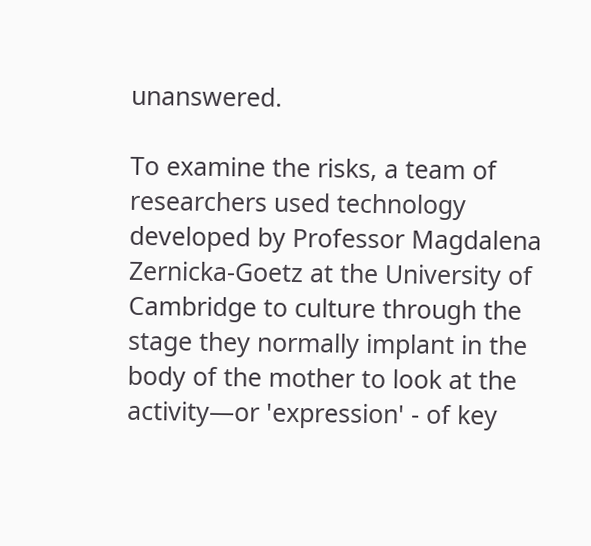unanswered.

To examine the risks, a team of researchers used technology developed by Professor Magdalena Zernicka-Goetz at the University of Cambridge to culture through the stage they normally implant in the body of the mother to look at the activity—or 'expression' - of key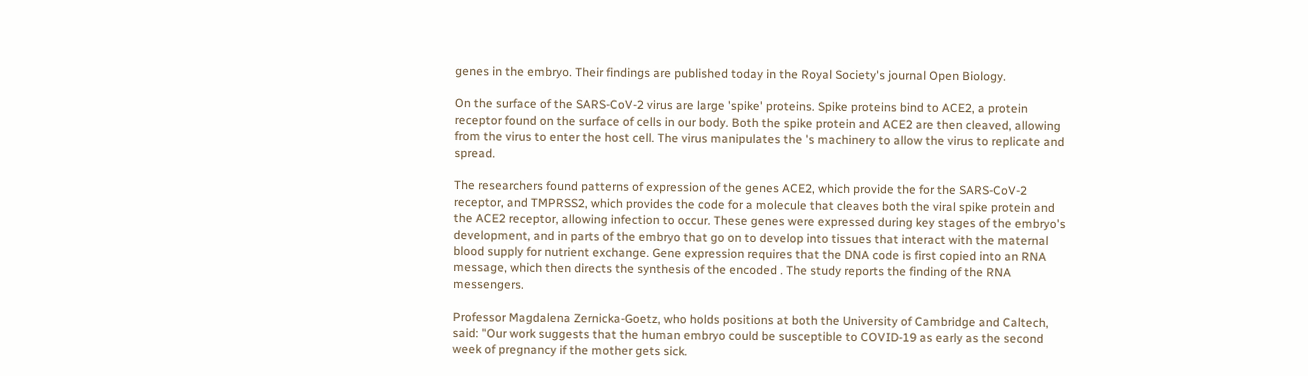genes in the embryo. Their findings are published today in the Royal Society's journal Open Biology.

On the surface of the SARS-CoV-2 virus are large 'spike' proteins. Spike proteins bind to ACE2, a protein receptor found on the surface of cells in our body. Both the spike protein and ACE2 are then cleaved, allowing from the virus to enter the host cell. The virus manipulates the 's machinery to allow the virus to replicate and spread.

The researchers found patterns of expression of the genes ACE2, which provide the for the SARS-CoV-2 receptor, and TMPRSS2, which provides the code for a molecule that cleaves both the viral spike protein and the ACE2 receptor, allowing infection to occur. These genes were expressed during key stages of the embryo's development, and in parts of the embryo that go on to develop into tissues that interact with the maternal blood supply for nutrient exchange. Gene expression requires that the DNA code is first copied into an RNA message, which then directs the synthesis of the encoded . The study reports the finding of the RNA messengers.

Professor Magdalena Zernicka-Goetz, who holds positions at both the University of Cambridge and Caltech, said: "Our work suggests that the human embryo could be susceptible to COVID-19 as early as the second week of pregnancy if the mother gets sick.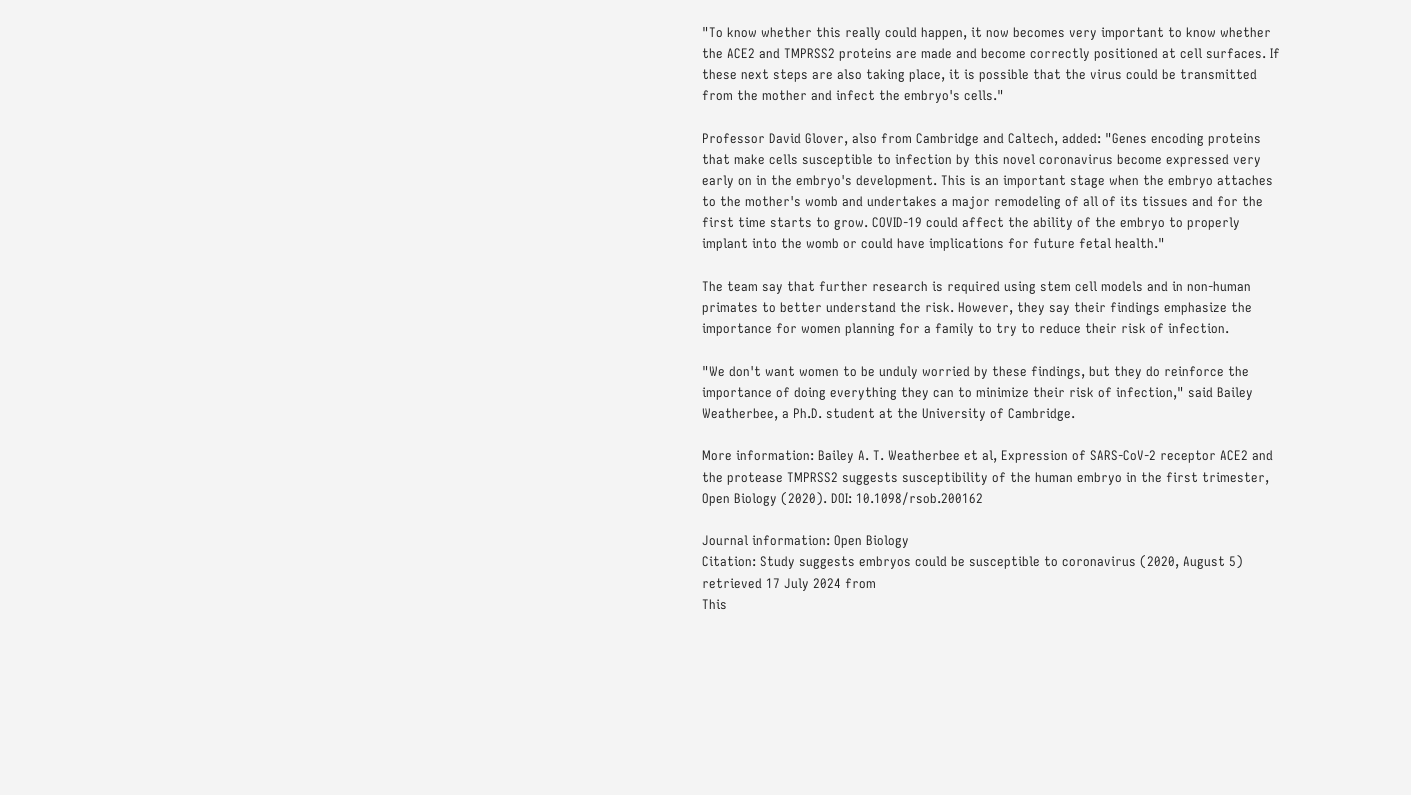"To know whether this really could happen, it now becomes very important to know whether the ACE2 and TMPRSS2 proteins are made and become correctly positioned at cell surfaces. If these next steps are also taking place, it is possible that the virus could be transmitted from the mother and infect the embryo's cells."

Professor David Glover, also from Cambridge and Caltech, added: "Genes encoding proteins that make cells susceptible to infection by this novel coronavirus become expressed very early on in the embryo's development. This is an important stage when the embryo attaches to the mother's womb and undertakes a major remodeling of all of its tissues and for the first time starts to grow. COVID-19 could affect the ability of the embryo to properly implant into the womb or could have implications for future fetal health."

The team say that further research is required using stem cell models and in non-human primates to better understand the risk. However, they say their findings emphasize the importance for women planning for a family to try to reduce their risk of infection.

"We don't want women to be unduly worried by these findings, but they do reinforce the importance of doing everything they can to minimize their risk of infection," said Bailey Weatherbee, a Ph.D. student at the University of Cambridge.

More information: Bailey A. T. Weatherbee et al, Expression of SARS-CoV-2 receptor ACE2 and the protease TMPRSS2 suggests susceptibility of the human embryo in the first trimester, Open Biology (2020). DOI: 10.1098/rsob.200162

Journal information: Open Biology
Citation: Study suggests embryos could be susceptible to coronavirus (2020, August 5) retrieved 17 July 2024 from
This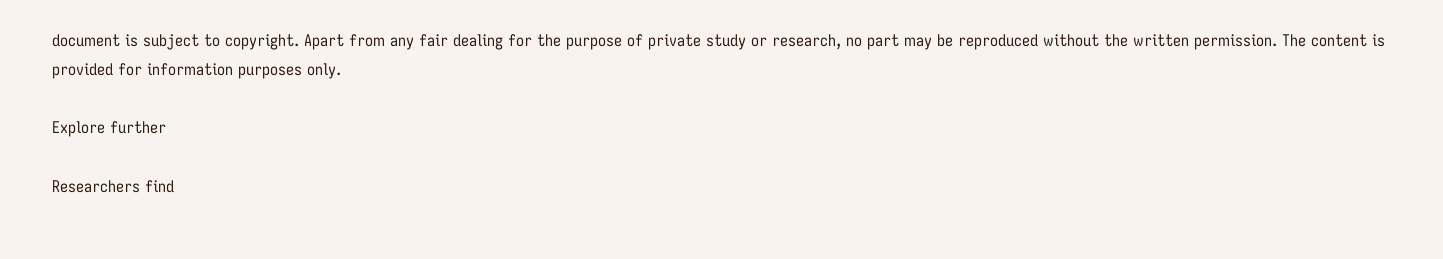document is subject to copyright. Apart from any fair dealing for the purpose of private study or research, no part may be reproduced without the written permission. The content is provided for information purposes only.

Explore further

Researchers find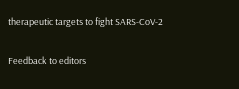therapeutic targets to fight SARS-CoV-2


Feedback to editors